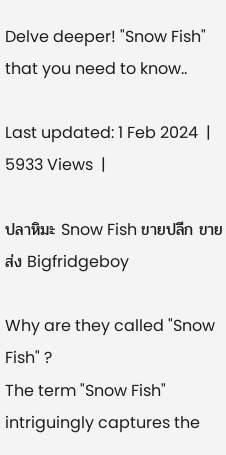Delve deeper! "Snow Fish" that you need to know..

Last updated: 1 Feb 2024  |  5933 Views  |

ปลาหิมะ Snow Fish ขายปลีก ขายส่ง Bigfridgeboy

Why are they called "Snow Fish" ?
The term "Snow Fish" intriguingly captures the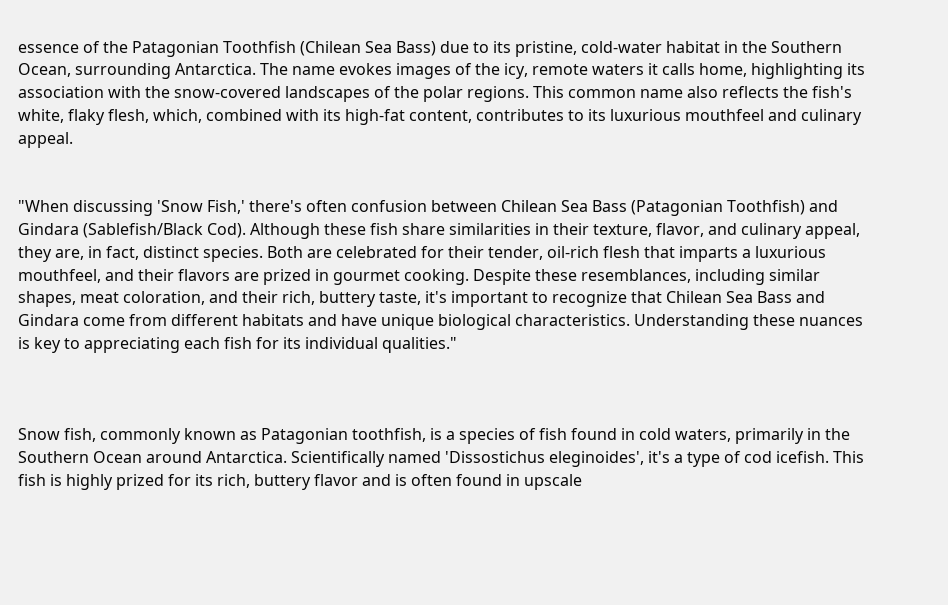essence of the Patagonian Toothfish (Chilean Sea Bass) due to its pristine, cold-water habitat in the Southern Ocean, surrounding Antarctica. The name evokes images of the icy, remote waters it calls home, highlighting its association with the snow-covered landscapes of the polar regions. This common name also reflects the fish's white, flaky flesh, which, combined with its high-fat content, contributes to its luxurious mouthfeel and culinary appeal.


"When discussing 'Snow Fish,' there's often confusion between Chilean Sea Bass (Patagonian Toothfish) and Gindara (Sablefish/Black Cod). Although these fish share similarities in their texture, flavor, and culinary appeal, they are, in fact, distinct species. Both are celebrated for their tender, oil-rich flesh that imparts a luxurious mouthfeel, and their flavors are prized in gourmet cooking. Despite these resemblances, including similar shapes, meat coloration, and their rich, buttery taste, it's important to recognize that Chilean Sea Bass and Gindara come from different habitats and have unique biological characteristics. Understanding these nuances is key to appreciating each fish for its individual qualities."



Snow fish, commonly known as Patagonian toothfish, is a species of fish found in cold waters, primarily in the Southern Ocean around Antarctica. Scientifically named 'Dissostichus eleginoides', it's a type of cod icefish. This fish is highly prized for its rich, buttery flavor and is often found in upscale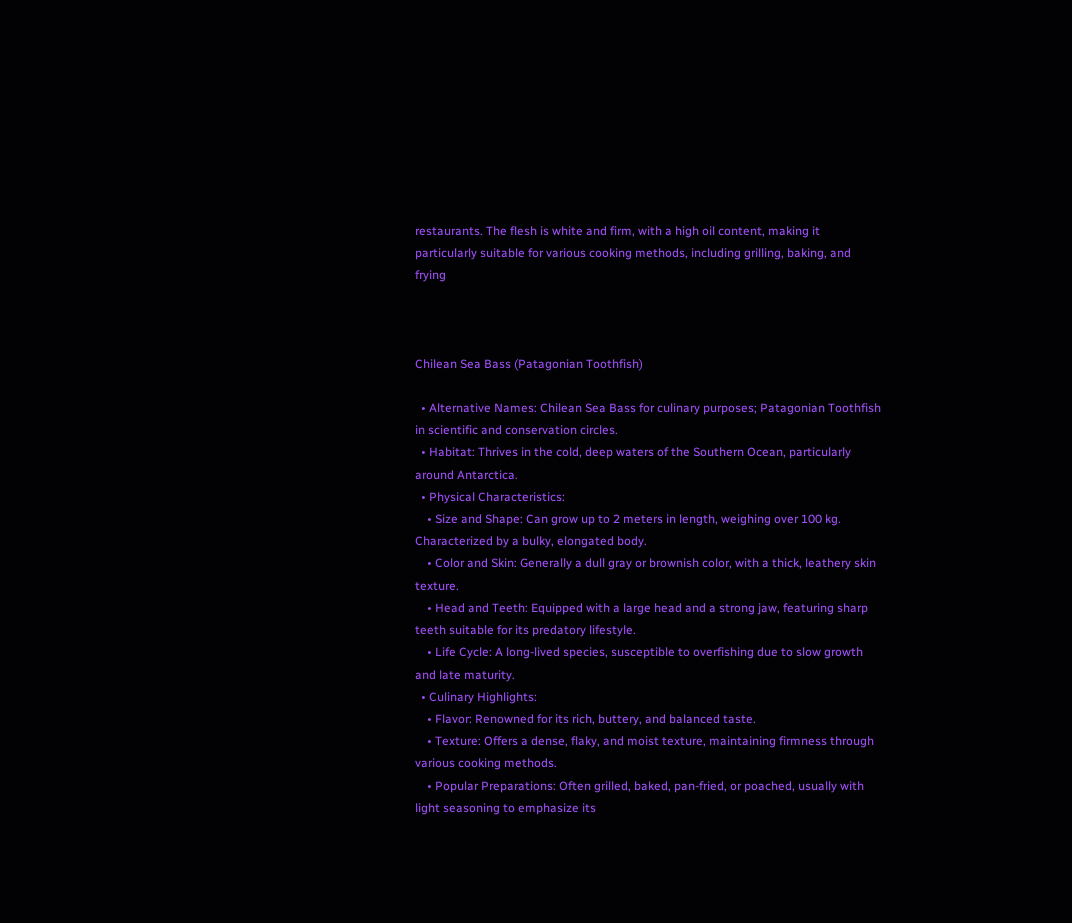restaurants. The flesh is white and firm, with a high oil content, making it particularly suitable for various cooking methods, including grilling, baking, and frying



Chilean Sea Bass (Patagonian Toothfish)

  • Alternative Names: Chilean Sea Bass for culinary purposes; Patagonian Toothfish in scientific and conservation circles.
  • Habitat: Thrives in the cold, deep waters of the Southern Ocean, particularly around Antarctica.
  • Physical Characteristics:
    • Size and Shape: Can grow up to 2 meters in length, weighing over 100 kg. Characterized by a bulky, elongated body.
    • Color and Skin: Generally a dull gray or brownish color, with a thick, leathery skin texture.
    • Head and Teeth: Equipped with a large head and a strong jaw, featuring sharp teeth suitable for its predatory lifestyle.
    • Life Cycle: A long-lived species, susceptible to overfishing due to slow growth and late maturity.
  • Culinary Highlights:
    • Flavor: Renowned for its rich, buttery, and balanced taste.
    • Texture: Offers a dense, flaky, and moist texture, maintaining firmness through various cooking methods.
    • Popular Preparations: Often grilled, baked, pan-fried, or poached, usually with light seasoning to emphasize its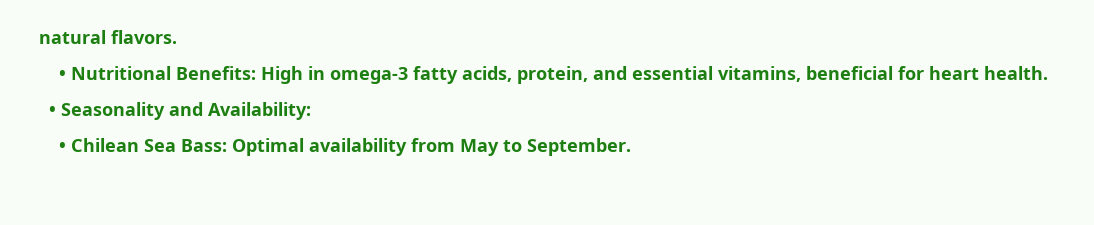natural flavors.
    • Nutritional Benefits: High in omega-3 fatty acids, protein, and essential vitamins, beneficial for heart health.
  • Seasonality and Availability:
    • Chilean Sea Bass: Optimal availability from May to September.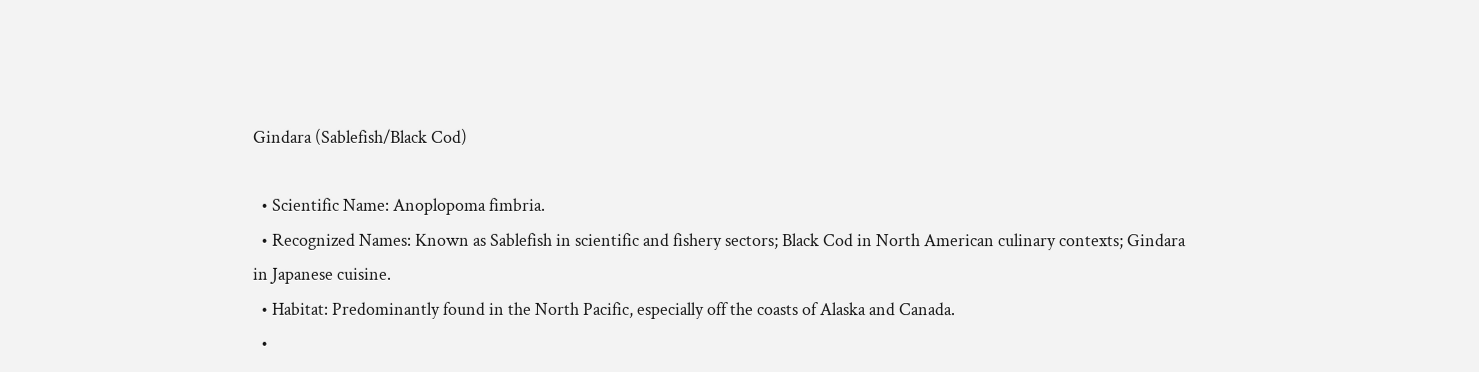Gindara (Sablefish/Black Cod)

  • Scientific Name: Anoplopoma fimbria.
  • Recognized Names: Known as Sablefish in scientific and fishery sectors; Black Cod in North American culinary contexts; Gindara in Japanese cuisine.
  • Habitat: Predominantly found in the North Pacific, especially off the coasts of Alaska and Canada.
  •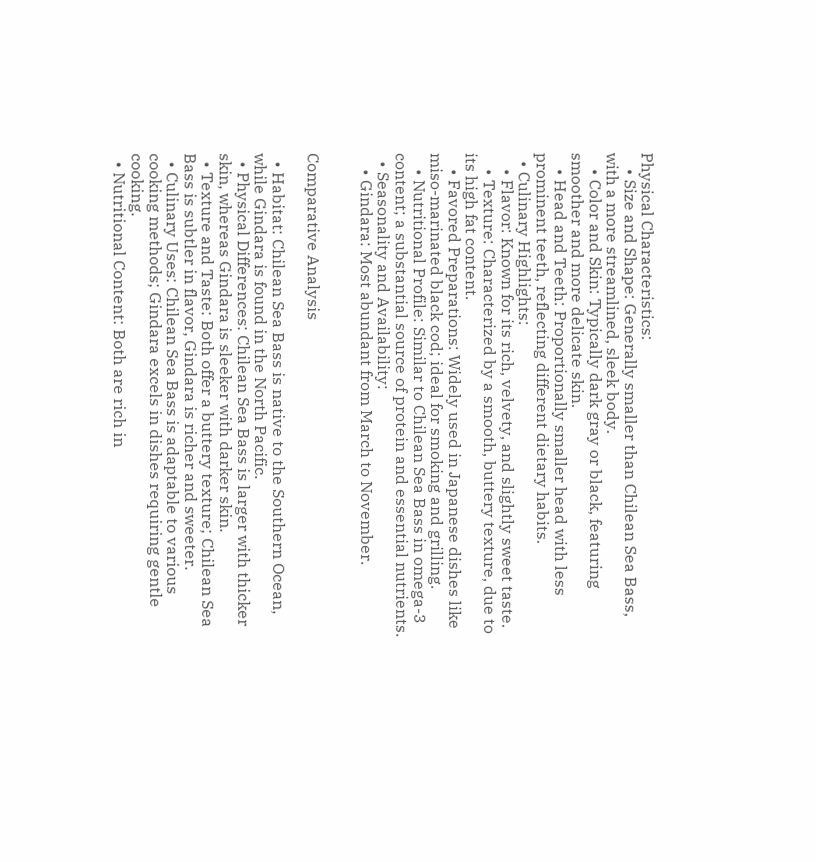Physical Characteristics:
    • Size and Shape: Generally smaller than Chilean Sea Bass, with a more streamlined, sleek body.
    • Color and Skin: Typically dark gray or black, featuring smoother and more delicate skin.
    • Head and Teeth: Proportionally smaller head with less prominent teeth, reflecting different dietary habits.
  • Culinary Highlights:
    • Flavor: Known for its rich, velvety, and slightly sweet taste.
    • Texture: Characterized by a smooth, buttery texture, due to its high fat content.
    • Favored Preparations: Widely used in Japanese dishes like miso-marinated black cod; ideal for smoking and grilling.
    • Nutritional Profile: Similar to Chilean Sea Bass in omega-3 content; a substantial source of protein and essential nutrients.
  • Seasonality and Availability:
    • Gindara: Most abundant from March to November.


Comparative Analysis

  • Habitat: Chilean Sea Bass is native to the Southern Ocean, while Gindara is found in the North Pacific.
  • Physical Differences: Chilean Sea Bass is larger with thicker skin, whereas Gindara is sleeker with darker skin.
  • Texture and Taste: Both offer a buttery texture; Chilean Sea Bass is subtler in flavor, Gindara is richer and sweeter.
  • Culinary Uses: Chilean Sea Bass is adaptable to various cooking methods; Gindara excels in dishes requiring gentle cooking.
  • Nutritional Content: Both are rich in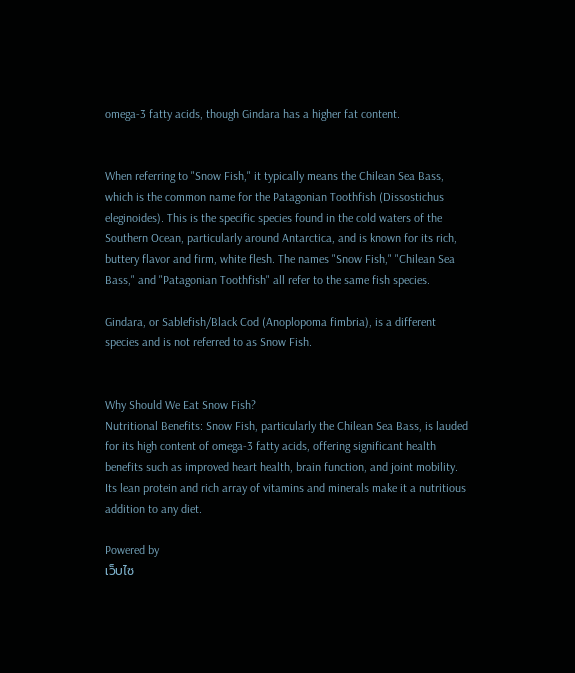omega-3 fatty acids, though Gindara has a higher fat content.


When referring to "Snow Fish," it typically means the Chilean Sea Bass, which is the common name for the Patagonian Toothfish (Dissostichus eleginoides). This is the specific species found in the cold waters of the Southern Ocean, particularly around Antarctica, and is known for its rich, buttery flavor and firm, white flesh. The names "Snow Fish," "Chilean Sea Bass," and "Patagonian Toothfish" all refer to the same fish species.

Gindara, or Sablefish/Black Cod (Anoplopoma fimbria), is a different species and is not referred to as Snow Fish.


Why Should We Eat Snow Fish?
Nutritional Benefits: Snow Fish, particularly the Chilean Sea Bass, is lauded for its high content of omega-3 fatty acids, offering significant health benefits such as improved heart health, brain function, and joint mobility. Its lean protein and rich array of vitamins and minerals make it a nutritious addition to any diet.

Powered by
เว็บไซ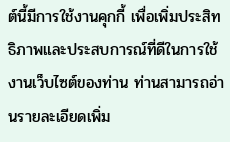ต์นี้มีการใช้งานคุกกี้ เพื่อเพิ่มประสิทธิภาพและประสบการณ์ที่ดีในการใช้งานเว็บไซต์ของท่าน ท่านสามารถอ่านรายละเอียดเพิ่ม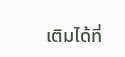เติมได้ที่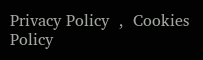Privacy Policy  ,  Cookies Policy